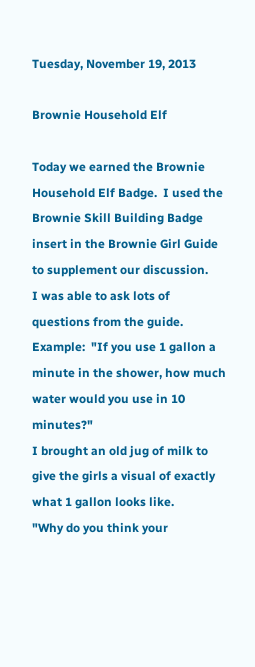Tuesday, November 19, 2013

Brownie Household Elf

Today we earned the Brownie Household Elf Badge.  I used the Brownie Skill Building Badge insert in the Brownie Girl Guide to supplement our discussion.
I was able to ask lots of questions from the guide.  Example:  "If you use 1 gallon a minute in the shower, how much water would you use in 10 minutes?"
I brought an old jug of milk to give the girls a visual of exactly what 1 gallon looks like.
"Why do you think your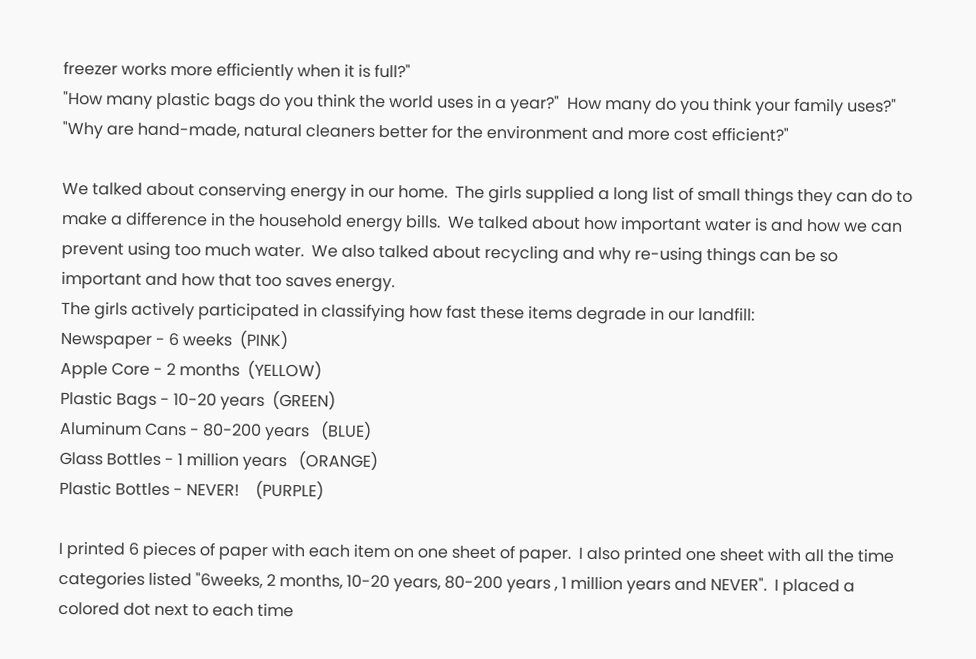freezer works more efficiently when it is full?"
"How many plastic bags do you think the world uses in a year?"  How many do you think your family uses?"
"Why are hand-made, natural cleaners better for the environment and more cost efficient?"

We talked about conserving energy in our home.  The girls supplied a long list of small things they can do to make a difference in the household energy bills.  We talked about how important water is and how we can prevent using too much water.  We also talked about recycling and why re-using things can be so important and how that too saves energy.
The girls actively participated in classifying how fast these items degrade in our landfill:
Newspaper - 6 weeks  (PINK)
Apple Core - 2 months  (YELLOW)
Plastic Bags - 10-20 years  (GREEN)
Aluminum Cans - 80-200 years   (BLUE)
Glass Bottles - 1 million years   (ORANGE)
Plastic Bottles - NEVER!    (PURPLE)

I printed 6 pieces of paper with each item on one sheet of paper.  I also printed one sheet with all the time categories listed "6weeks, 2 months, 10-20 years, 80-200 years , 1 million years and NEVER".  I placed a colored dot next to each time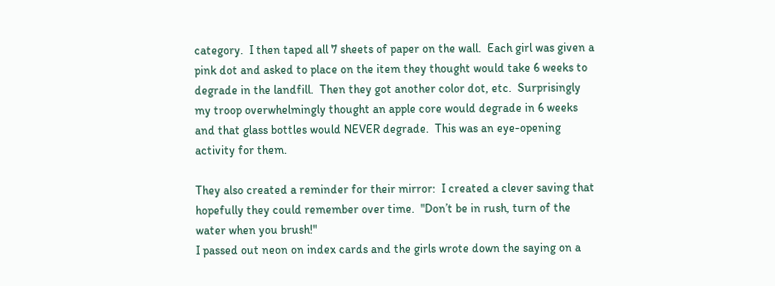category.  I then taped all 7 sheets of paper on the wall.  Each girl was given a pink dot and asked to place on the item they thought would take 6 weeks to degrade in the landfill.  Then they got another color dot, etc.  Surprisingly my troop overwhelmingly thought an apple core would degrade in 6 weeks and that glass bottles would NEVER degrade.  This was an eye-opening activity for them.

They also created a reminder for their mirror:  I created a clever saving that hopefully they could remember over time.  "Don’t be in rush, turn of the water when you brush!"
I passed out neon on index cards and the girls wrote down the saying on a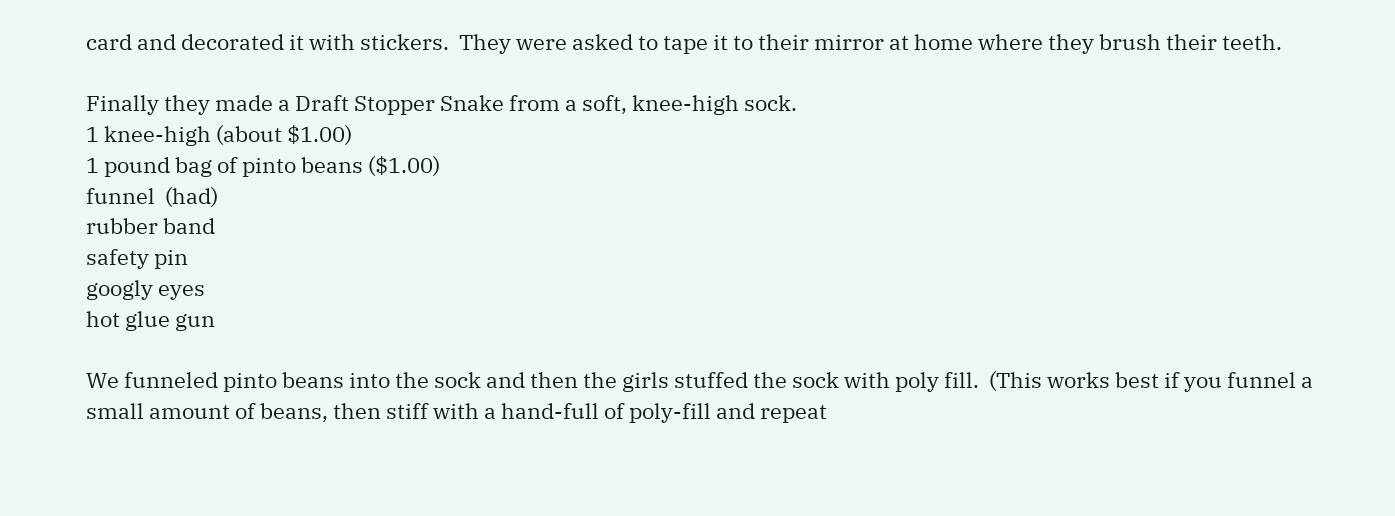card and decorated it with stickers.  They were asked to tape it to their mirror at home where they brush their teeth.

Finally they made a Draft Stopper Snake from a soft, knee-high sock.
1 knee-high (about $1.00)
1 pound bag of pinto beans ($1.00)
funnel  (had)
rubber band
safety pin
googly eyes
hot glue gun

We funneled pinto beans into the sock and then the girls stuffed the sock with poly fill.  (This works best if you funnel a small amount of beans, then stiff with a hand-full of poly-fill and repeat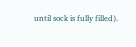until sock is fully filled).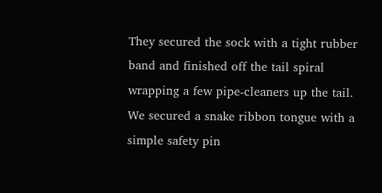They secured the sock with a tight rubber band and finished off the tail spiral wrapping a few pipe-cleaners up the tail.  We secured a snake ribbon tongue with a simple safety pin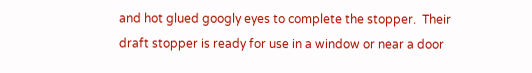and hot glued googly eyes to complete the stopper.  Their draft stopper is ready for use in a window or near a door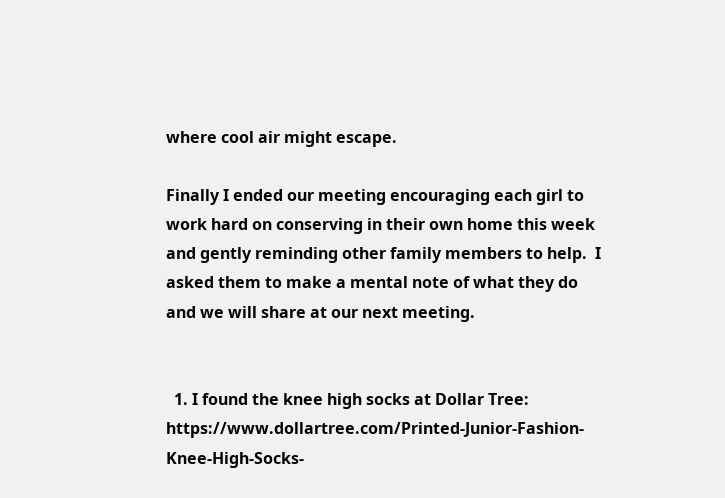where cool air might escape.

Finally I ended our meeting encouraging each girl to work hard on conserving in their own home this week and gently reminding other family members to help.  I asked them to make a mental note of what they do and we will share at our next meeting.


  1. I found the knee high socks at Dollar Tree: https://www.dollartree.com/Printed-Junior-Fashion-Knee-High-Socks-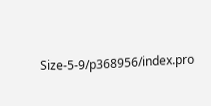Size-5-9/p368956/index.pro